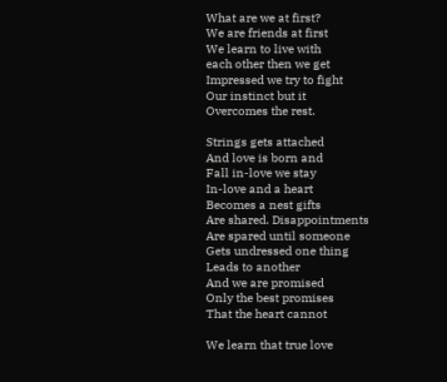What are we at first?
We are friends at first
We learn to live with
each other then we get
Impressed we try to fight
Our instinct but it
Overcomes the rest.

Strings gets attached
And love is born and
Fall in-love we stay
In-love and a heart
Becomes a nest gifts
Are shared. Disappointments
Are spared until someone
Gets undressed one thing
Leads to another
And we are promised
Only the best promises
That the heart cannot

We learn that true love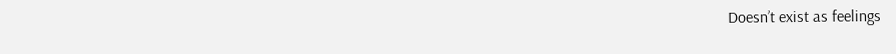Doesn’t exist as feelings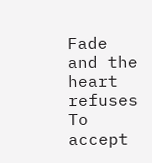Fade and the heart refuses
To accept